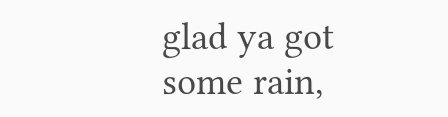glad ya got some rain,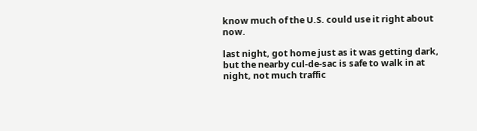know much of the U.S. could use it right about now.

last night, got home just as it was getting dark, but the nearby cul-de-sac is safe to walk in at night, not much traffic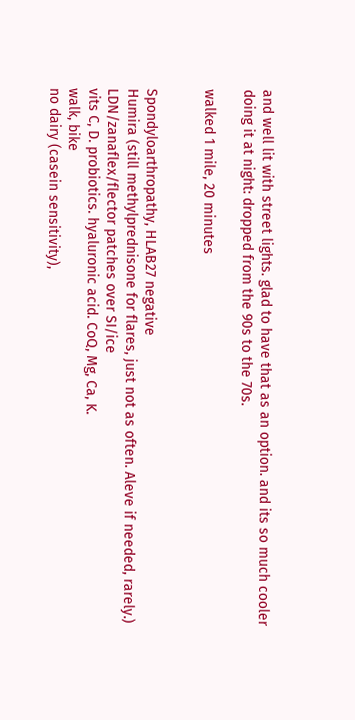and well lit with street lights. glad to have that as an option. and its so much cooler doing it at night: dropped from the 90s to the 70s.

walked 1 mile, 20 minutes


Spondyloarthropathy, HLAB27 negative
Humira (still methylprednisone for flares, just not as often. Aleve if needed, rarely.)
LDN/zanaflex/flector patches over SI/ice
vits C, D. probiotics. hyaluronic acid. CoQ, Mg, Ca, K.
walk, bike
no dairy (casein sensitivity),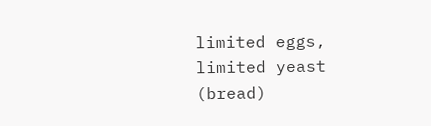limited eggs, limited yeast (bread)